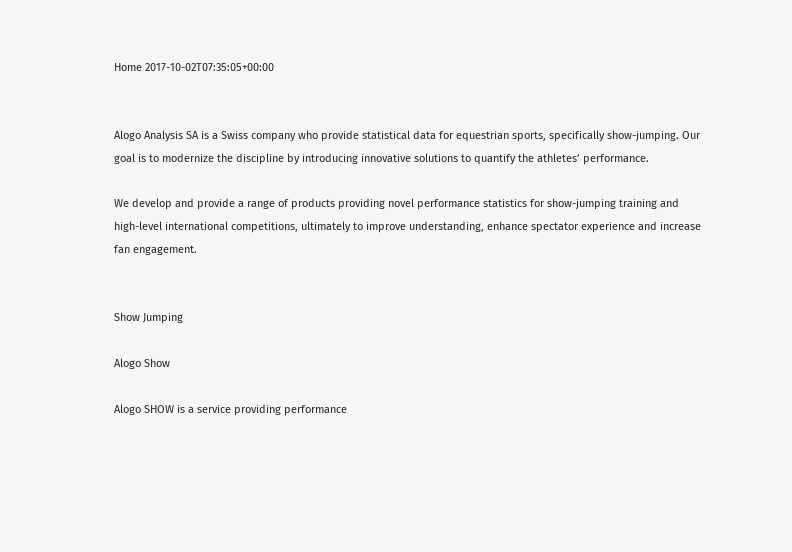Home 2017-10-02T07:35:05+00:00


Alogo Analysis SA is a Swiss company who provide statistical data for equestrian sports, specifically show-jumping. Our goal is to modernize the discipline by introducing innovative solutions to quantify the athletes’ performance.

We develop and provide a range of products providing novel performance statistics for show-jumping training and high-level international competitions, ultimately to improve understanding, enhance spectator experience and increase fan engagement.


Show Jumping

Alogo Show

Alogo SHOW is a service providing performance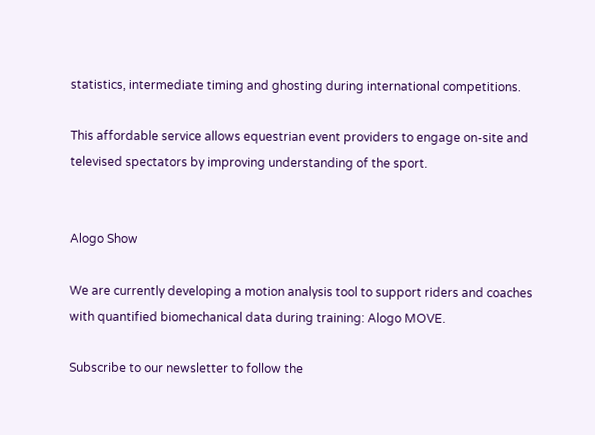statistics, intermediate timing and ghosting during international competitions.

This affordable service allows equestrian event providers to engage on-site and televised spectators by improving understanding of the sport.


Alogo Show

We are currently developing a motion analysis tool to support riders and coaches with quantified biomechanical data during training: Alogo MOVE.

Subscribe to our newsletter to follow the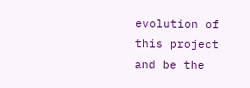evolution of this project and be the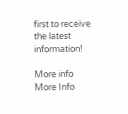first to receive the latest information!

More info
More Info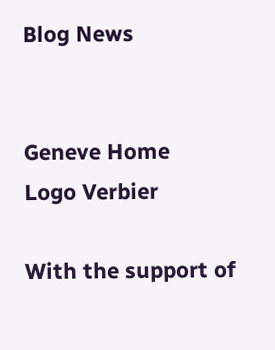Blog News


Geneve Home
Logo Verbier

With the support of